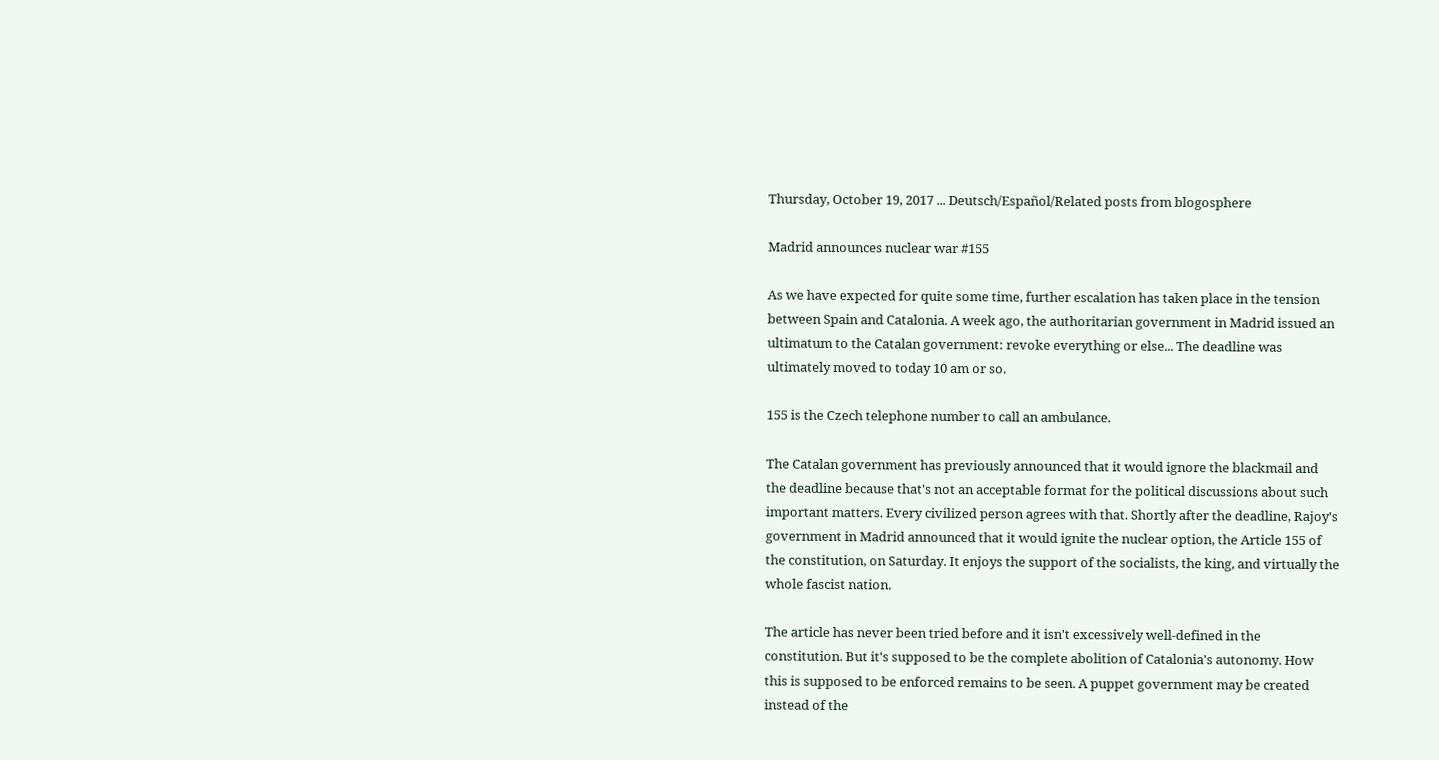Thursday, October 19, 2017 ... Deutsch/Español/Related posts from blogosphere

Madrid announces nuclear war #155

As we have expected for quite some time, further escalation has taken place in the tension between Spain and Catalonia. A week ago, the authoritarian government in Madrid issued an ultimatum to the Catalan government: revoke everything or else... The deadline was ultimately moved to today 10 am or so.

155 is the Czech telephone number to call an ambulance.

The Catalan government has previously announced that it would ignore the blackmail and the deadline because that's not an acceptable format for the political discussions about such important matters. Every civilized person agrees with that. Shortly after the deadline, Rajoy's government in Madrid announced that it would ignite the nuclear option, the Article 155 of the constitution, on Saturday. It enjoys the support of the socialists, the king, and virtually the whole fascist nation.

The article has never been tried before and it isn't excessively well-defined in the constitution. But it's supposed to be the complete abolition of Catalonia's autonomy. How this is supposed to be enforced remains to be seen. A puppet government may be created instead of the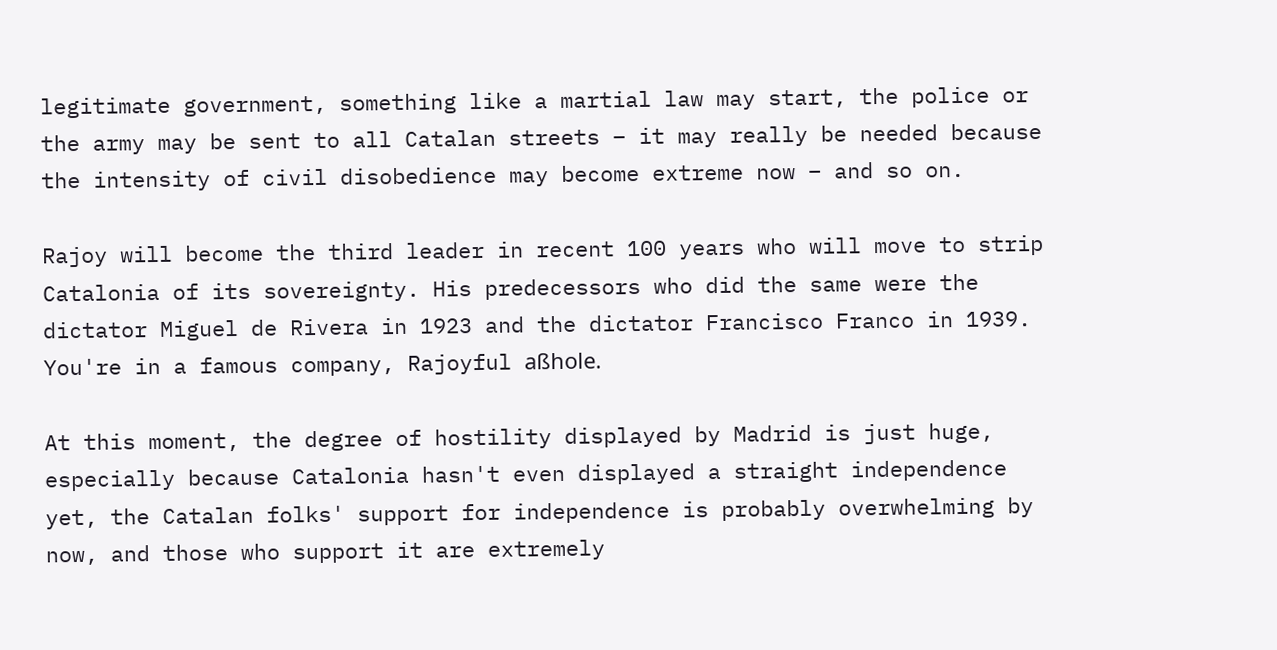legitimate government, something like a martial law may start, the police or the army may be sent to all Catalan streets – it may really be needed because the intensity of civil disobedience may become extreme now – and so on.

Rajoy will become the third leader in recent 100 years who will move to strip Catalonia of its sovereignty. His predecessors who did the same were the dictator Miguel de Rivera in 1923 and the dictator Francisco Franco in 1939. You're in a famous company, Rajoyful aßhole.

At this moment, the degree of hostility displayed by Madrid is just huge, especially because Catalonia hasn't even displayed a straight independence yet, the Catalan folks' support for independence is probably overwhelming by now, and those who support it are extremely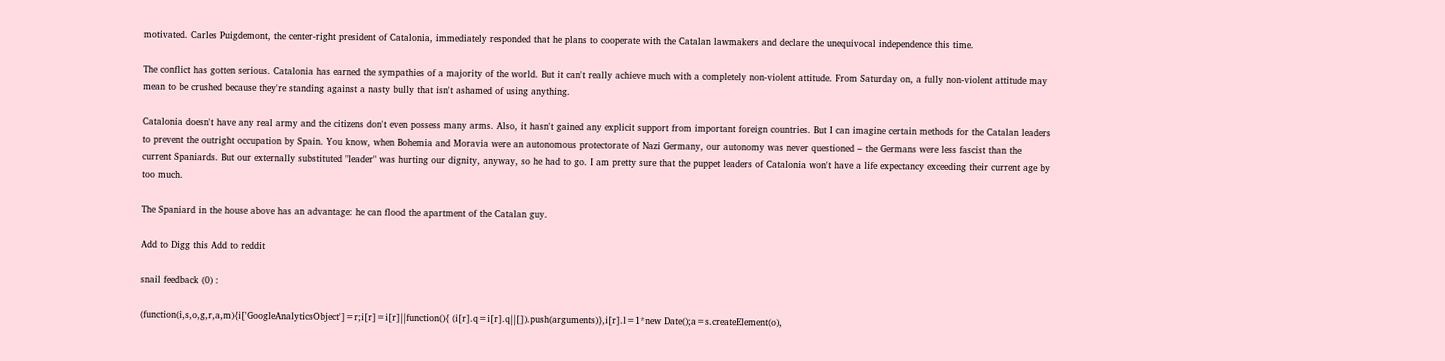motivated. Carles Puigdemont, the center-right president of Catalonia, immediately responded that he plans to cooperate with the Catalan lawmakers and declare the unequivocal independence this time.

The conflict has gotten serious. Catalonia has earned the sympathies of a majority of the world. But it can't really achieve much with a completely non-violent attitude. From Saturday on, a fully non-violent attitude may mean to be crushed because they're standing against a nasty bully that isn't ashamed of using anything.

Catalonia doesn't have any real army and the citizens don't even possess many arms. Also, it hasn't gained any explicit support from important foreign countries. But I can imagine certain methods for the Catalan leaders to prevent the outright occupation by Spain. You know, when Bohemia and Moravia were an autonomous protectorate of Nazi Germany, our autonomy was never questioned – the Germans were less fascist than the current Spaniards. But our externally substituted "leader" was hurting our dignity, anyway, so he had to go. I am pretty sure that the puppet leaders of Catalonia won't have a life expectancy exceeding their current age by too much.

The Spaniard in the house above has an advantage: he can flood the apartment of the Catalan guy.

Add to Digg this Add to reddit

snail feedback (0) :

(function(i,s,o,g,r,a,m){i['GoogleAnalyticsObject']=r;i[r]=i[r]||function(){ (i[r].q=i[r].q||[]).push(arguments)},i[r].l=1*new Date();a=s.createElement(o),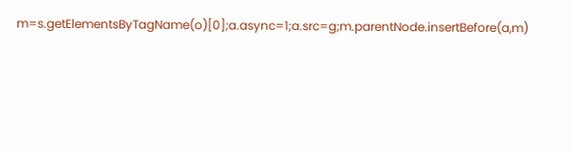m=s.getElementsByTagName(o)[0];a.async=1;a.src=g;m.parentNode.insertBefore(a,m)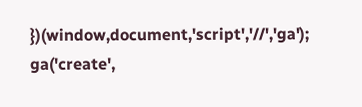})(window,document,'script','//','ga'); ga('create',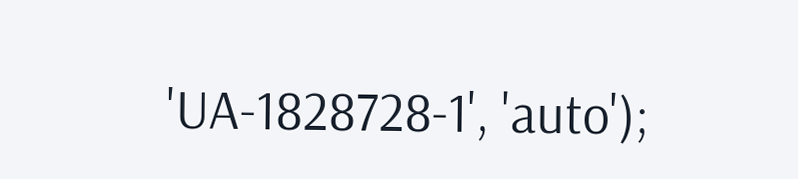'UA-1828728-1', 'auto');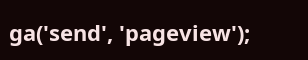ga('send', 'pageview');